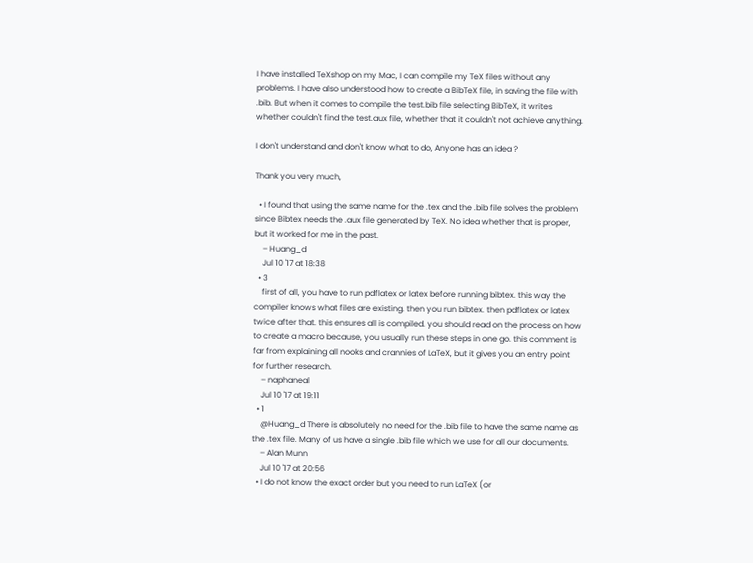I have installed TeXshop on my Mac, I can compile my TeX files without any problems. I have also understood how to create a BibTeX file, in saving the file with .bib. But when it comes to compile the test.bib file selecting BibTeX, it writes whether couldn't find the test.aux file, whether that it couldn't not achieve anything.

I don't understand and don't know what to do, Anyone has an idea ?

Thank you very much,

  • I found that using the same name for the .tex and the .bib file solves the problem since Bibtex needs the .aux file generated by TeX. No idea whether that is proper, but it worked for me in the past.
    – Huang_d
    Jul 10 '17 at 18:38
  • 3
    first of all, you have to run pdflatex or latex before running bibtex. this way the compiler knows what files are existing. then you run bibtex. then pdflatex or latex twice after that. this ensures all is compiled. you should read on the process on how to create a macro because, you usually run these steps in one go. this comment is far from explaining all nooks and crannies of LaTeX, but it gives you an entry point for further research.
    – naphaneal
    Jul 10 '17 at 19:11
  • 1
    @Huang_d There is absolutely no need for the .bib file to have the same name as the .tex file. Many of us have a single .bib file which we use for all our documents.
    – Alan Munn
    Jul 10 '17 at 20:56
  • I do not know the exact order but you need to run LaTeX (or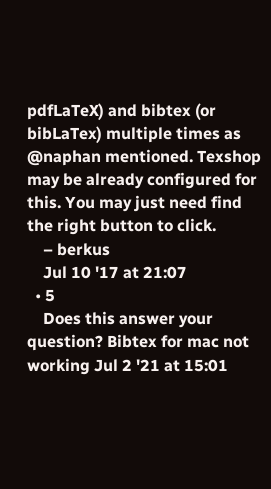pdfLaTeX) and bibtex (or bibLaTex) multiple times as @naphan mentioned. Texshop may be already configured for this. You may just need find the right button to click.
    – berkus
    Jul 10 '17 at 21:07
  • 5
    Does this answer your question? Bibtex for mac not working Jul 2 '21 at 15:01